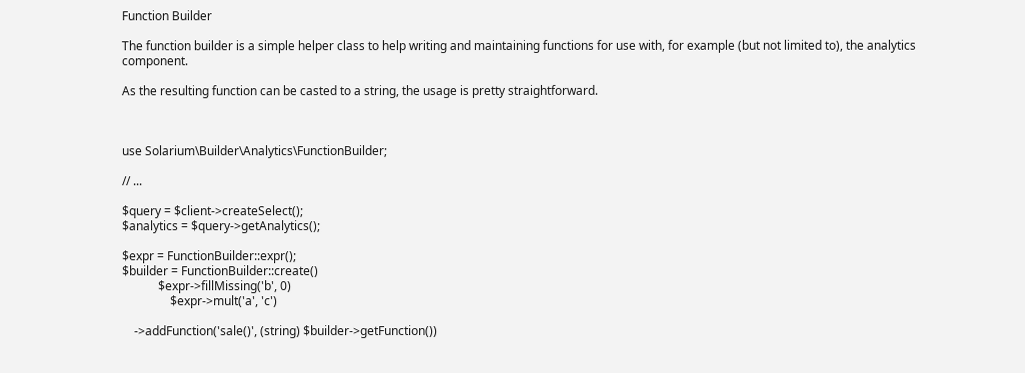Function Builder

The function builder is a simple helper class to help writing and maintaining functions for use with, for example (but not limited to), the analytics component.

As the resulting function can be casted to a string, the usage is pretty straightforward.



use Solarium\Builder\Analytics\FunctionBuilder;

// ...

$query = $client->createSelect();
$analytics = $query->getAnalytics();

$expr = FunctionBuilder::expr();
$builder = FunctionBuilder::create()
            $expr->fillMissing('b', 0)
                $expr->mult('a', 'c')

    ->addFunction('sale()', (string) $builder->getFunction())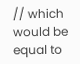// which would be equal to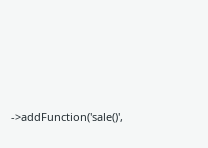->addFunction('sale()',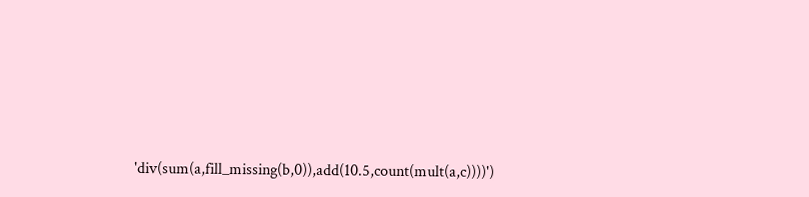'div(sum(a,fill_missing(b,0)),add(10.5,count(mult(a,c))))')